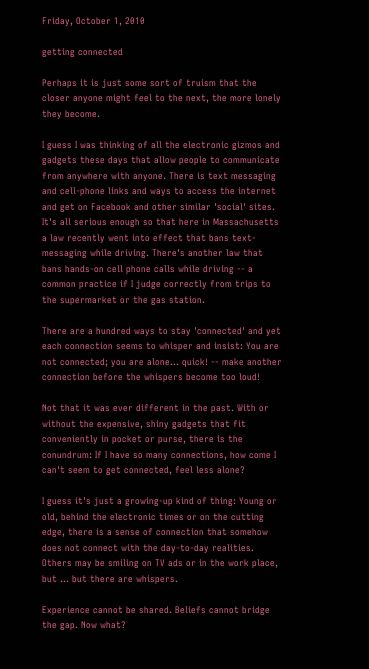Friday, October 1, 2010

getting connected

Perhaps it is just some sort of truism that the closer anyone might feel to the next, the more lonely they become.

I guess I was thinking of all the electronic gizmos and gadgets these days that allow people to communicate from anywhere with anyone. There is text messaging and cell-phone links and ways to access the internet and get on Facebook and other similar 'social' sites. It's all serious enough so that here in Massachusetts a law recently went into effect that bans text-messaging while driving. There's another law that bans hands-on cell phone calls while driving -- a common practice if I judge correctly from trips to the supermarket or the gas station.

There are a hundred ways to stay 'connected' and yet each connection seems to whisper and insist: You are not connected; you are alone... quick! -- make another connection before the whispers become too loud!

Not that it was ever different in the past. With or without the expensive, shiny gadgets that fit conveniently in pocket or purse, there is the conundrum: If I have so many connections, how come I can't seem to get connected, feel less alone?

I guess it's just a growing-up kind of thing: Young or old, behind the electronic times or on the cutting edge, there is a sense of connection that somehow does not connect with the day-to-day realities. Others may be smiling on TV ads or in the work place, but ... but there are whispers.

Experience cannot be shared. Beliefs cannot bridge the gap. Now what?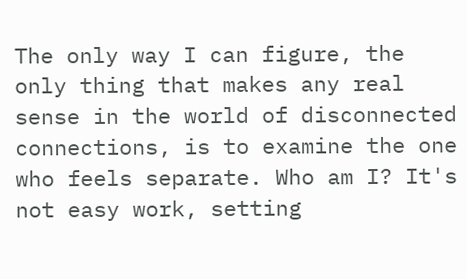The only way I can figure, the only thing that makes any real sense in the world of disconnected connections, is to examine the one who feels separate. Who am I? It's not easy work, setting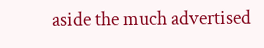aside the much advertised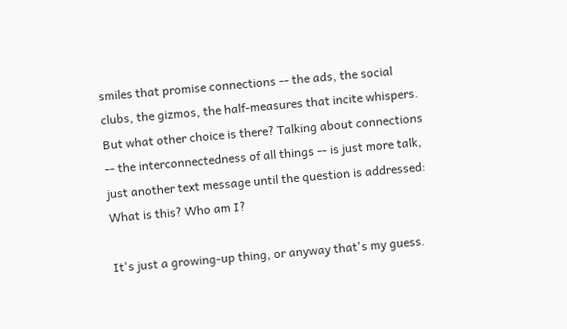smiles that promise connections -- the ads, the social clubs, the gizmos, the half-measures that incite whispers. But what other choice is there? Talking about connections -- the interconnectedness of all things -- is just more talk, just another text message until the question is addressed: What is this? Who am I?

It's just a growing-up thing, or anyway that's my guess.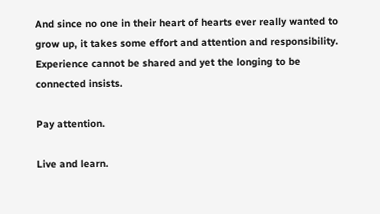And since no one in their heart of hearts ever really wanted to grow up, it takes some effort and attention and responsibility. Experience cannot be shared and yet the longing to be connected insists.

Pay attention.

Live and learn.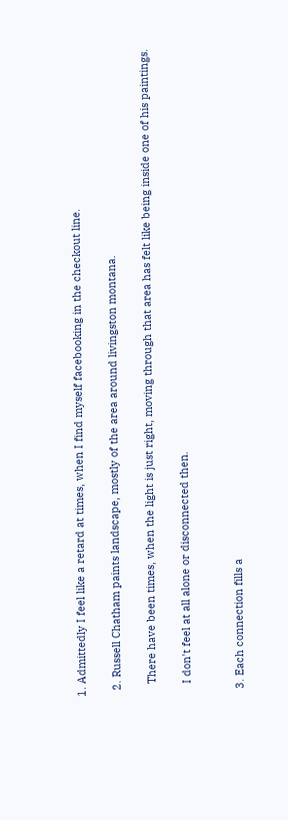1. Admittedly I feel like a retard at times, when I find myself facebooking in the checkout line.

  2. Russell Chatham paints landscape, mostly of the area around livingston montana.

    There have been times, when the light is just right, moving through that area has felt like being inside one of his paintings.

    I don't feel at all alone or disconnected then.


  3. Each connection fills a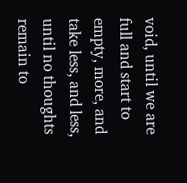void, until we are full and start to empty, more, and take less, and less, until no thoughts remain to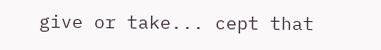give or take... cept that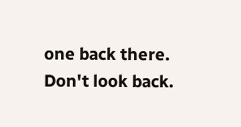one back there. Don't look back.